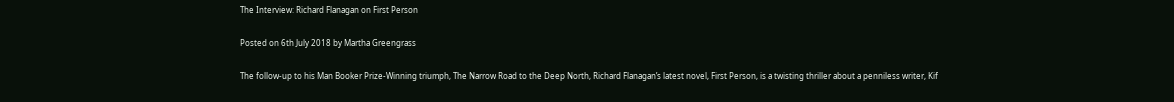The Interview: Richard Flanagan on First Person

Posted on 6th July 2018 by Martha Greengrass

The follow-up to his Man Booker Prize-Winning triumph, The Narrow Road to the Deep North, Richard Flanagan’s latest novel, First Person, is a twisting thriller about a penniless writer, Kif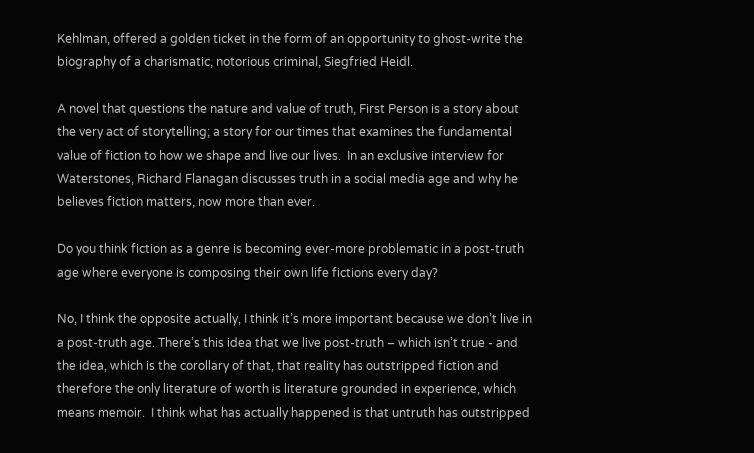Kehlman, offered a golden ticket in the form of an opportunity to ghost-write the biography of a charismatic, notorious criminal, Siegfried Heidl.

A novel that questions the nature and value of truth, First Person is a story about the very act of storytelling; a story for our times that examines the fundamental value of fiction to how we shape and live our lives.  In an exclusive interview for Waterstones, Richard Flanagan discusses truth in a social media age and why he believes fiction matters, now more than ever.

Do you think fiction as a genre is becoming ever-more problematic in a post-truth age where everyone is composing their own life fictions every day?

No, I think the opposite actually, I think it’s more important because we don’t live in a post-truth age. There’s this idea that we live post-truth – which isn’t true - and the idea, which is the corollary of that, that reality has outstripped fiction and therefore the only literature of worth is literature grounded in experience, which means memoir.  I think what has actually happened is that untruth has outstripped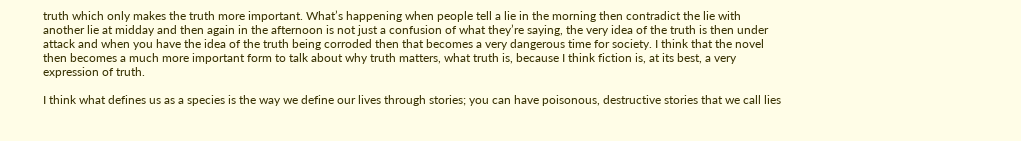truth which only makes the truth more important. What’s happening when people tell a lie in the morning then contradict the lie with another lie at midday and then again in the afternoon is not just a confusion of what they’re saying, the very idea of the truth is then under attack and when you have the idea of the truth being corroded then that becomes a very dangerous time for society. I think that the novel then becomes a much more important form to talk about why truth matters, what truth is, because I think fiction is, at its best, a very expression of truth.

I think what defines us as a species is the way we define our lives through stories; you can have poisonous, destructive stories that we call lies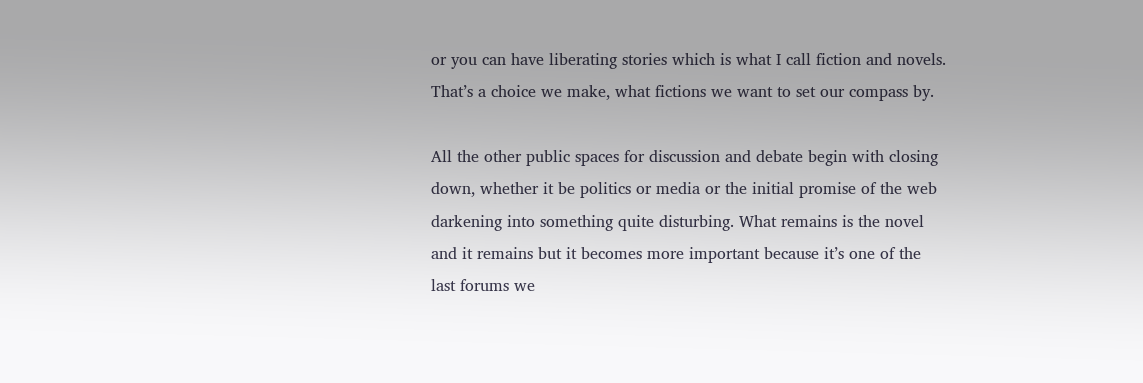or you can have liberating stories which is what I call fiction and novels. That’s a choice we make, what fictions we want to set our compass by.

All the other public spaces for discussion and debate begin with closing down, whether it be politics or media or the initial promise of the web darkening into something quite disturbing. What remains is the novel and it remains but it becomes more important because it’s one of the last forums we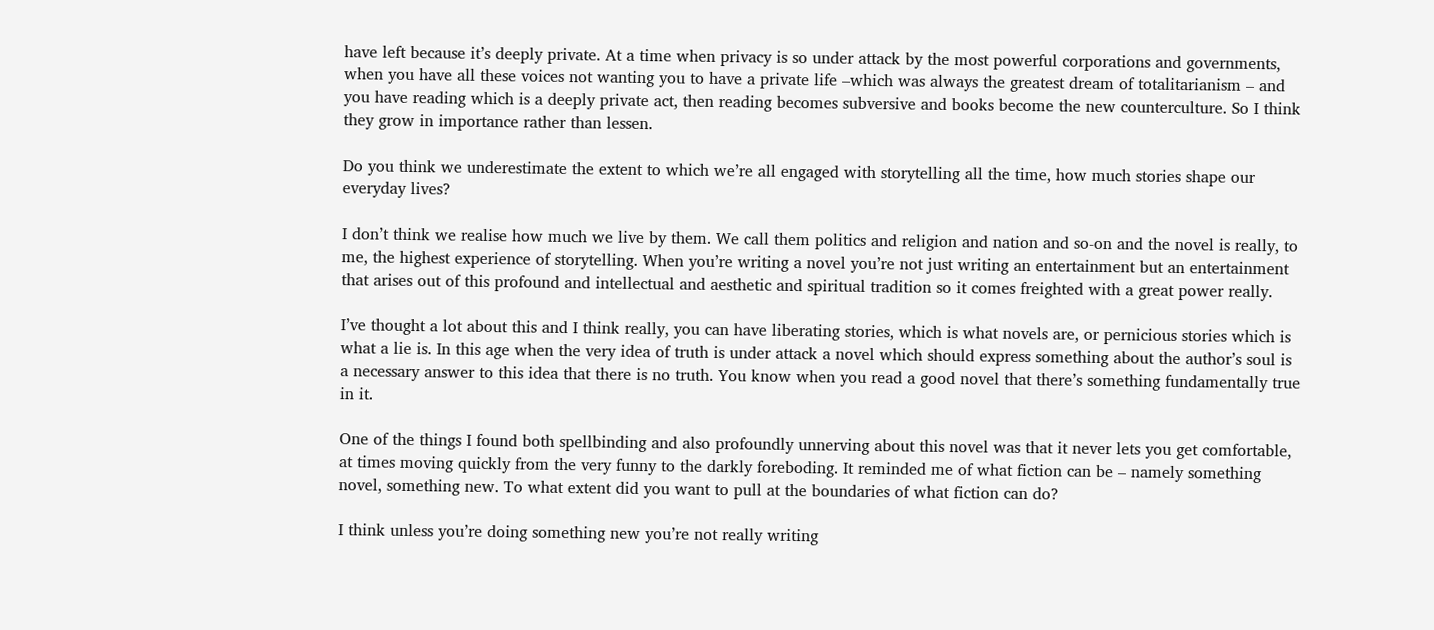have left because it’s deeply private. At a time when privacy is so under attack by the most powerful corporations and governments, when you have all these voices not wanting you to have a private life –which was always the greatest dream of totalitarianism – and you have reading which is a deeply private act, then reading becomes subversive and books become the new counterculture. So I think they grow in importance rather than lessen.

Do you think we underestimate the extent to which we’re all engaged with storytelling all the time, how much stories shape our everyday lives?

I don’t think we realise how much we live by them. We call them politics and religion and nation and so-on and the novel is really, to me, the highest experience of storytelling. When you’re writing a novel you’re not just writing an entertainment but an entertainment that arises out of this profound and intellectual and aesthetic and spiritual tradition so it comes freighted with a great power really.

I’ve thought a lot about this and I think really, you can have liberating stories, which is what novels are, or pernicious stories which is what a lie is. In this age when the very idea of truth is under attack a novel which should express something about the author’s soul is a necessary answer to this idea that there is no truth. You know when you read a good novel that there’s something fundamentally true in it.

One of the things I found both spellbinding and also profoundly unnerving about this novel was that it never lets you get comfortable, at times moving quickly from the very funny to the darkly foreboding. It reminded me of what fiction can be – namely something novel, something new. To what extent did you want to pull at the boundaries of what fiction can do?

I think unless you’re doing something new you’re not really writing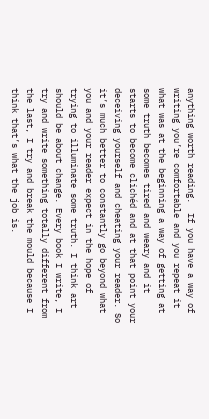anything worth reading.  If you have a way of writing you’re comfortable and you repeat it what was at the beginning a way of getting at some truth becomes tired and weary and it starts to become clichéd and at that point your deceiving yourself and cheating your reader. So it’s much better to constantly go beyond what you and your reader expect in the hope of trying to illuminate some truth. I think art should be about change. Every book I write, I try and write something totally different from the last, I try and break the mould because I think that’s what the job is.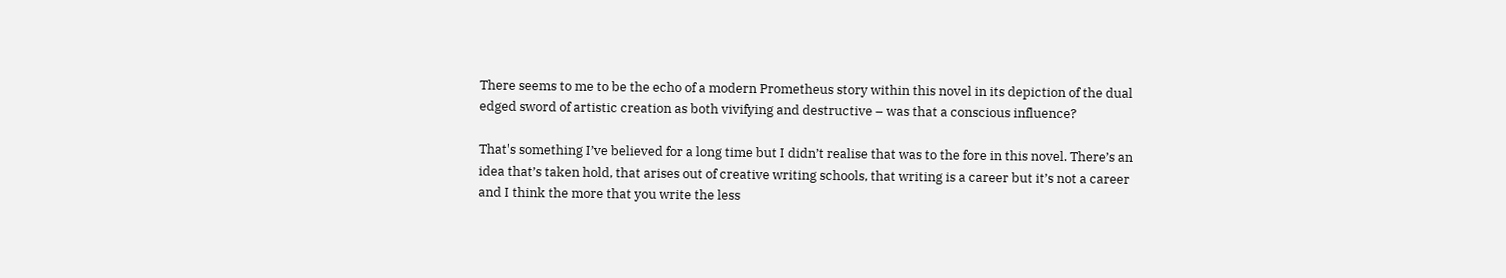There seems to me to be the echo of a modern Prometheus story within this novel in its depiction of the dual edged sword of artistic creation as both vivifying and destructive – was that a conscious influence?

That's something I’ve believed for a long time but I didn’t realise that was to the fore in this novel. There’s an idea that’s taken hold, that arises out of creative writing schools, that writing is a career but it’s not a career and I think the more that you write the less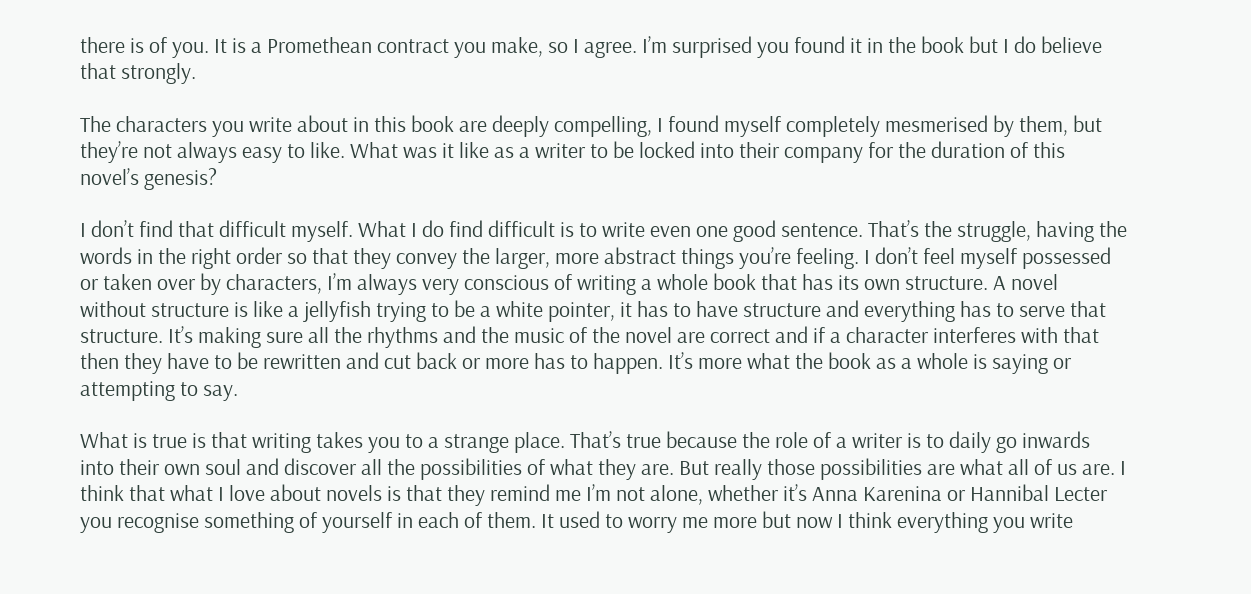there is of you. It is a Promethean contract you make, so I agree. I’m surprised you found it in the book but I do believe that strongly.

The characters you write about in this book are deeply compelling, I found myself completely mesmerised by them, but they’re not always easy to like. What was it like as a writer to be locked into their company for the duration of this novel’s genesis?

I don’t find that difficult myself. What I do find difficult is to write even one good sentence. That’s the struggle, having the words in the right order so that they convey the larger, more abstract things you’re feeling. I don’t feel myself possessed or taken over by characters, I’m always very conscious of writing a whole book that has its own structure. A novel without structure is like a jellyfish trying to be a white pointer, it has to have structure and everything has to serve that structure. It’s making sure all the rhythms and the music of the novel are correct and if a character interferes with that then they have to be rewritten and cut back or more has to happen. It’s more what the book as a whole is saying or attempting to say.

What is true is that writing takes you to a strange place. That’s true because the role of a writer is to daily go inwards into their own soul and discover all the possibilities of what they are. But really those possibilities are what all of us are. I think that what I love about novels is that they remind me I’m not alone, whether it’s Anna Karenina or Hannibal Lecter you recognise something of yourself in each of them. It used to worry me more but now I think everything you write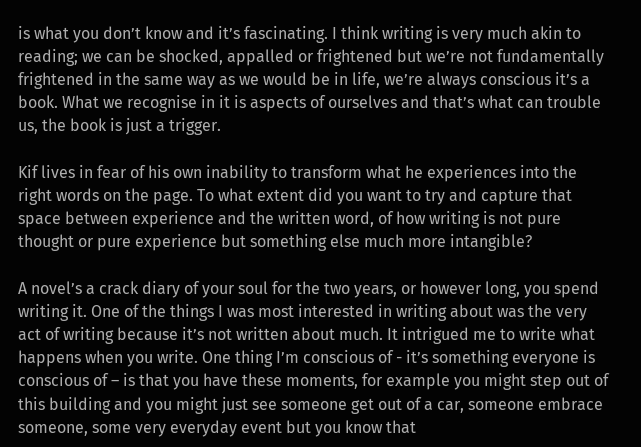is what you don’t know and it’s fascinating. I think writing is very much akin to reading; we can be shocked, appalled or frightened but we’re not fundamentally frightened in the same way as we would be in life, we’re always conscious it’s a book. What we recognise in it is aspects of ourselves and that’s what can trouble us, the book is just a trigger.

Kif lives in fear of his own inability to transform what he experiences into the right words on the page. To what extent did you want to try and capture that space between experience and the written word, of how writing is not pure thought or pure experience but something else much more intangible?

A novel’s a crack diary of your soul for the two years, or however long, you spend writing it. One of the things I was most interested in writing about was the very act of writing because it’s not written about much. It intrigued me to write what happens when you write. One thing I’m conscious of - it’s something everyone is conscious of – is that you have these moments, for example you might step out of this building and you might just see someone get out of a car, someone embrace someone, some very everyday event but you know that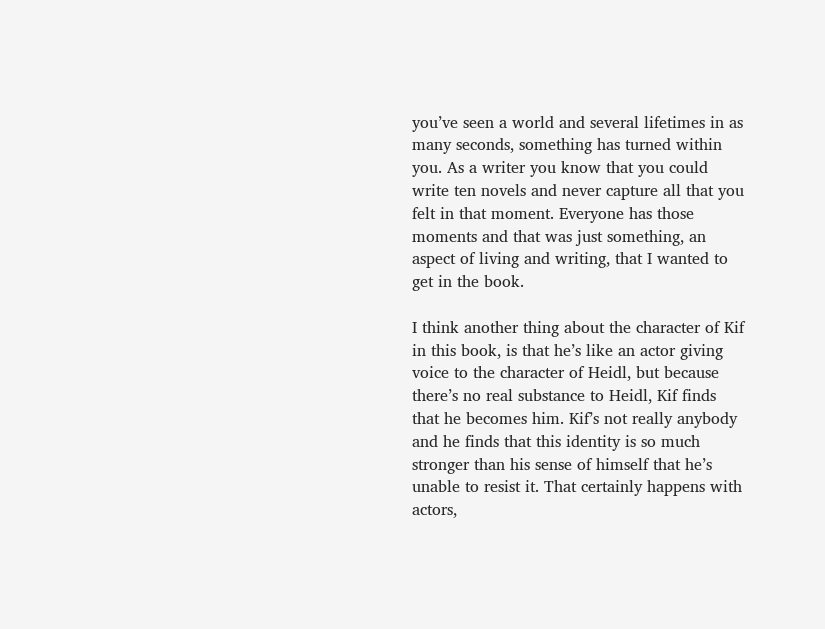you’ve seen a world and several lifetimes in as many seconds, something has turned within you. As a writer you know that you could write ten novels and never capture all that you felt in that moment. Everyone has those moments and that was just something, an aspect of living and writing, that I wanted to get in the book.

I think another thing about the character of Kif in this book, is that he’s like an actor giving voice to the character of Heidl, but because there’s no real substance to Heidl, Kif finds that he becomes him. Kif’s not really anybody and he finds that this identity is so much stronger than his sense of himself that he’s unable to resist it. That certainly happens with actors,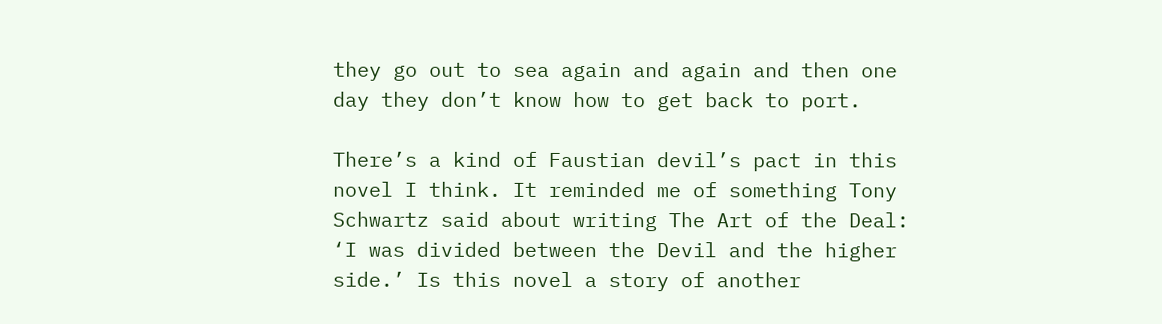they go out to sea again and again and then one day they don’t know how to get back to port.

There’s a kind of Faustian devil’s pact in this novel I think. It reminded me of something Tony Schwartz said about writing The Art of the Deal: ‘I was divided between the Devil and the higher side.’ Is this novel a story of another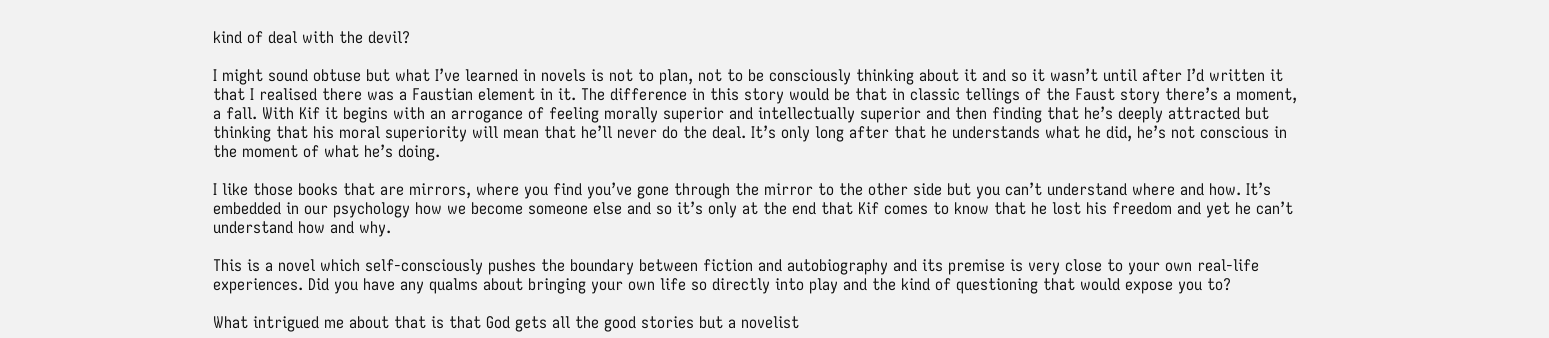kind of deal with the devil?

I might sound obtuse but what I’ve learned in novels is not to plan, not to be consciously thinking about it and so it wasn’t until after I’d written it that I realised there was a Faustian element in it. The difference in this story would be that in classic tellings of the Faust story there’s a moment, a fall. With Kif it begins with an arrogance of feeling morally superior and intellectually superior and then finding that he’s deeply attracted but thinking that his moral superiority will mean that he’ll never do the deal. It’s only long after that he understands what he did, he’s not conscious in the moment of what he’s doing.

I like those books that are mirrors, where you find you’ve gone through the mirror to the other side but you can’t understand where and how. It’s embedded in our psychology how we become someone else and so it’s only at the end that Kif comes to know that he lost his freedom and yet he can’t understand how and why.

This is a novel which self-consciously pushes the boundary between fiction and autobiography and its premise is very close to your own real-life experiences. Did you have any qualms about bringing your own life so directly into play and the kind of questioning that would expose you to?

What intrigued me about that is that God gets all the good stories but a novelist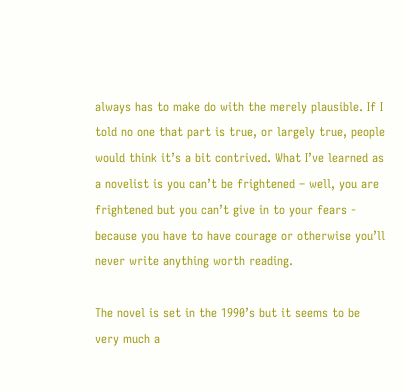always has to make do with the merely plausible. If I told no one that part is true, or largely true, people would think it’s a bit contrived. What I’ve learned as a novelist is you can’t be frightened – well, you are frightened but you can’t give in to your fears - because you have to have courage or otherwise you’ll never write anything worth reading.

The novel is set in the 1990’s but it seems to be very much a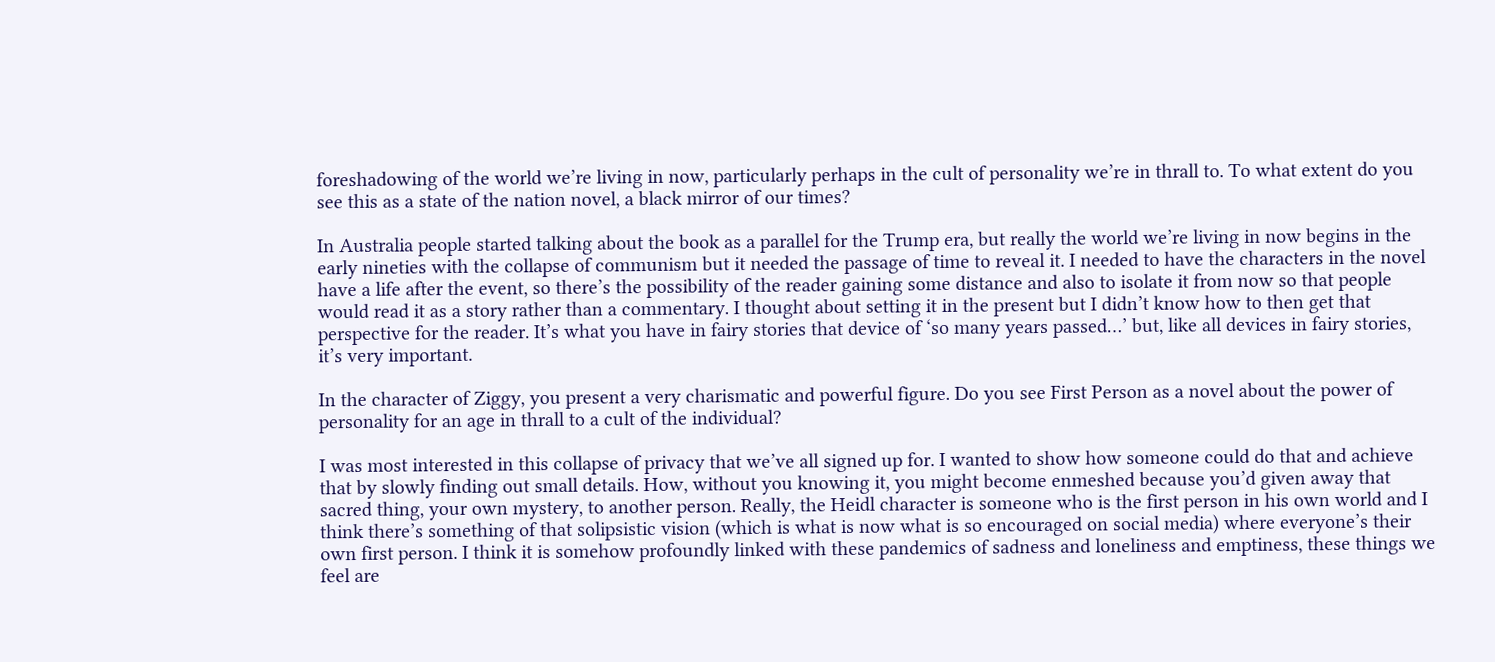foreshadowing of the world we’re living in now, particularly perhaps in the cult of personality we’re in thrall to. To what extent do you see this as a state of the nation novel, a black mirror of our times?

In Australia people started talking about the book as a parallel for the Trump era, but really the world we’re living in now begins in the early nineties with the collapse of communism but it needed the passage of time to reveal it. I needed to have the characters in the novel have a life after the event, so there’s the possibility of the reader gaining some distance and also to isolate it from now so that people would read it as a story rather than a commentary. I thought about setting it in the present but I didn’t know how to then get that perspective for the reader. It’s what you have in fairy stories that device of ‘so many years passed…’ but, like all devices in fairy stories, it’s very important.

In the character of Ziggy, you present a very charismatic and powerful figure. Do you see First Person as a novel about the power of personality for an age in thrall to a cult of the individual?

I was most interested in this collapse of privacy that we’ve all signed up for. I wanted to show how someone could do that and achieve that by slowly finding out small details. How, without you knowing it, you might become enmeshed because you’d given away that sacred thing, your own mystery, to another person. Really, the Heidl character is someone who is the first person in his own world and I think there’s something of that solipsistic vision (which is what is now what is so encouraged on social media) where everyone’s their own first person. I think it is somehow profoundly linked with these pandemics of sadness and loneliness and emptiness, these things we feel are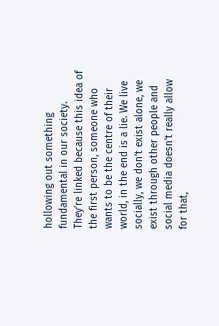hollowing out something fundamental in our society. They’re linked because this idea of the first person, someone who wants to be the centre of their world, in the end is a lie. We live socially, we don’t exist alone, we exist through other people and social media doesn’t really allow for that,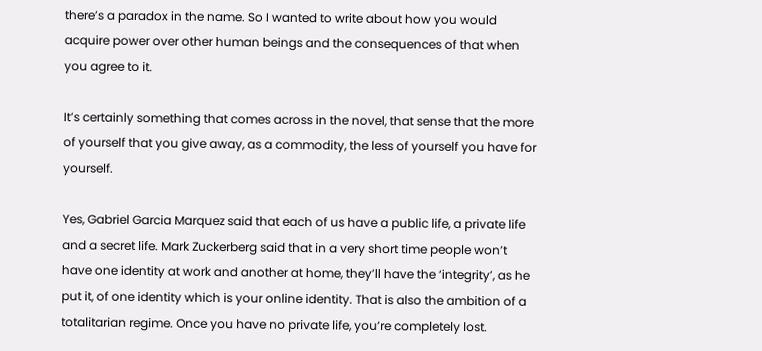there’s a paradox in the name. So I wanted to write about how you would acquire power over other human beings and the consequences of that when you agree to it.

It’s certainly something that comes across in the novel, that sense that the more of yourself that you give away, as a commodity, the less of yourself you have for yourself.

Yes, Gabriel Garcia Marquez said that each of us have a public life, a private life and a secret life. Mark Zuckerberg said that in a very short time people won’t have one identity at work and another at home, they’ll have the ‘integrity’, as he put it, of one identity which is your online identity. That is also the ambition of a totalitarian regime. Once you have no private life, you’re completely lost.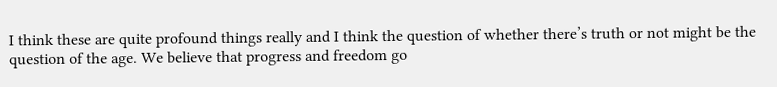I think these are quite profound things really and I think the question of whether there’s truth or not might be the question of the age. We believe that progress and freedom go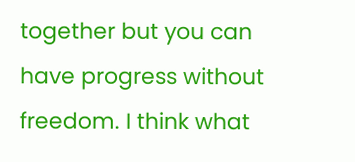together but you can have progress without freedom. I think what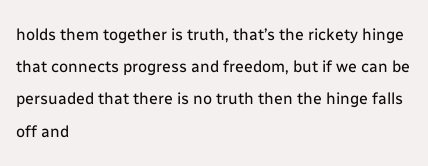holds them together is truth, that’s the rickety hinge that connects progress and freedom, but if we can be persuaded that there is no truth then the hinge falls off and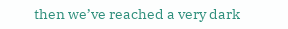then we’ve reached a very dark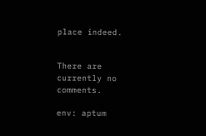place indeed.


There are currently no comments.

env: aptum